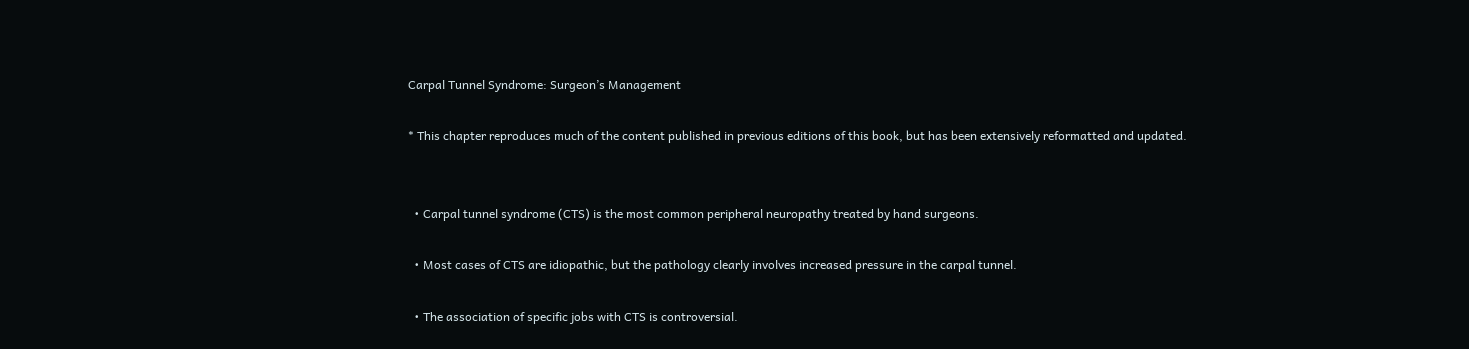Carpal Tunnel Syndrome: Surgeon’s Management

* This chapter reproduces much of the content published in previous editions of this book, but has been extensively reformatted and updated.


  • Carpal tunnel syndrome (CTS) is the most common peripheral neuropathy treated by hand surgeons.

  • Most cases of CTS are idiopathic, but the pathology clearly involves increased pressure in the carpal tunnel.

  • The association of specific jobs with CTS is controversial.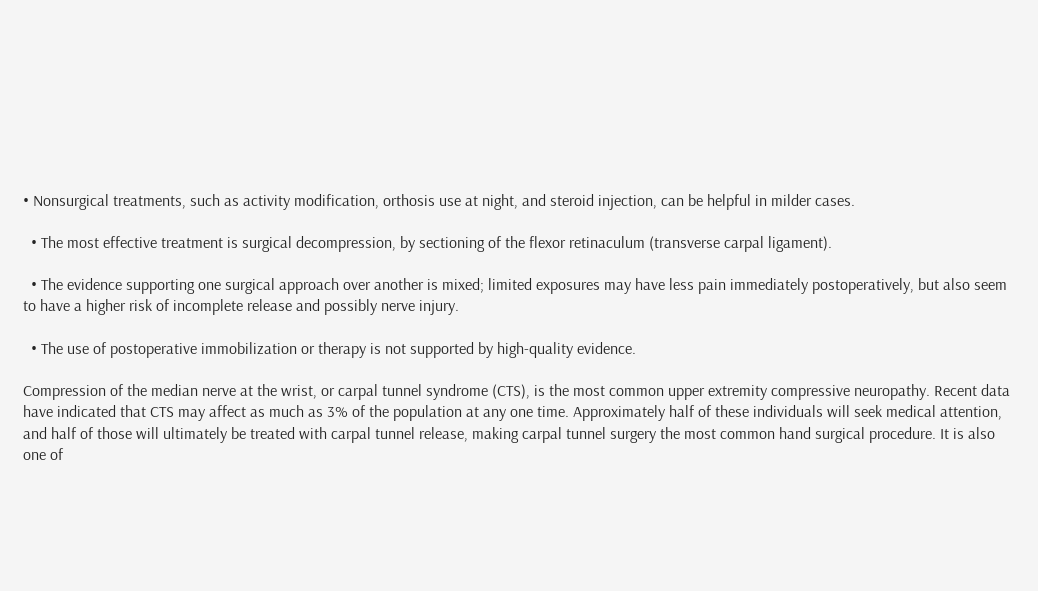• Nonsurgical treatments, such as activity modification, orthosis use at night, and steroid injection, can be helpful in milder cases.

  • The most effective treatment is surgical decompression, by sectioning of the flexor retinaculum (transverse carpal ligament).

  • The evidence supporting one surgical approach over another is mixed; limited exposures may have less pain immediately postoperatively, but also seem to have a higher risk of incomplete release and possibly nerve injury.

  • The use of postoperative immobilization or therapy is not supported by high-quality evidence.

Compression of the median nerve at the wrist, or carpal tunnel syndrome (CTS), is the most common upper extremity compressive neuropathy. Recent data have indicated that CTS may affect as much as 3% of the population at any one time. Approximately half of these individuals will seek medical attention, and half of those will ultimately be treated with carpal tunnel release, making carpal tunnel surgery the most common hand surgical procedure. It is also one of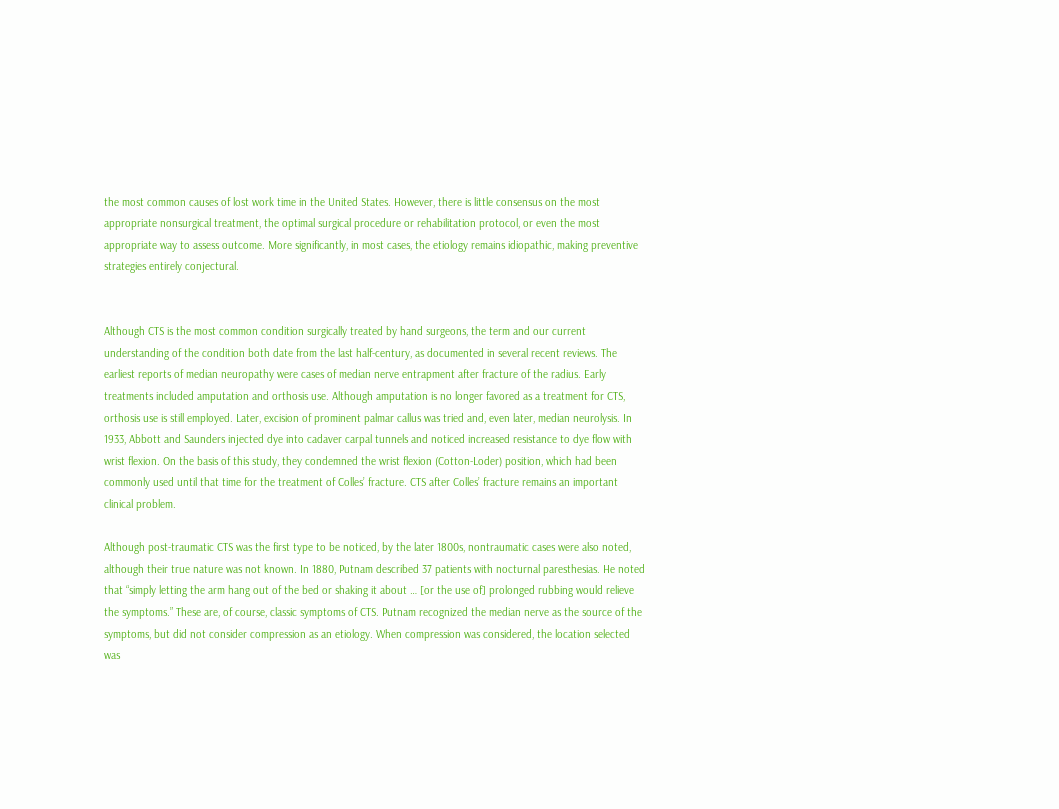the most common causes of lost work time in the United States. However, there is little consensus on the most appropriate nonsurgical treatment, the optimal surgical procedure or rehabilitation protocol, or even the most appropriate way to assess outcome. More significantly, in most cases, the etiology remains idiopathic, making preventive strategies entirely conjectural.


Although CTS is the most common condition surgically treated by hand surgeons, the term and our current understanding of the condition both date from the last half-century, as documented in several recent reviews. The earliest reports of median neuropathy were cases of median nerve entrapment after fracture of the radius. Early treatments included amputation and orthosis use. Although amputation is no longer favored as a treatment for CTS, orthosis use is still employed. Later, excision of prominent palmar callus was tried and, even later, median neurolysis. In 1933, Abbott and Saunders injected dye into cadaver carpal tunnels and noticed increased resistance to dye flow with wrist flexion. On the basis of this study, they condemned the wrist flexion (Cotton-Loder) position, which had been commonly used until that time for the treatment of Colles’ fracture. CTS after Colles’ fracture remains an important clinical problem.

Although post-traumatic CTS was the first type to be noticed, by the later 1800s, nontraumatic cases were also noted, although their true nature was not known. In 1880, Putnam described 37 patients with nocturnal paresthesias. He noted that “simply letting the arm hang out of the bed or shaking it about … [or the use of] prolonged rubbing would relieve the symptoms.” These are, of course, classic symptoms of CTS. Putnam recognized the median nerve as the source of the symptoms, but did not consider compression as an etiology. When compression was considered, the location selected was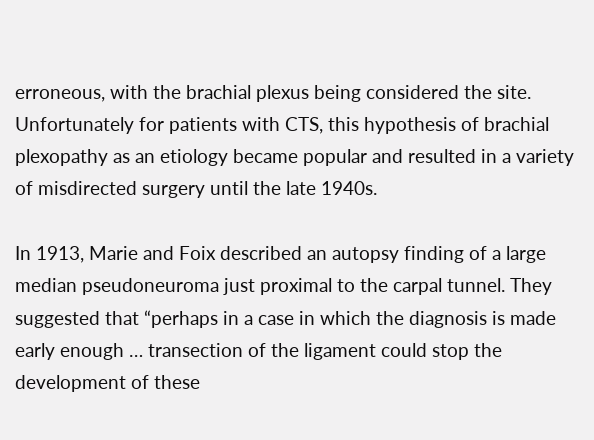erroneous, with the brachial plexus being considered the site. Unfortunately for patients with CTS, this hypothesis of brachial plexopathy as an etiology became popular and resulted in a variety of misdirected surgery until the late 1940s.

In 1913, Marie and Foix described an autopsy finding of a large median pseudoneuroma just proximal to the carpal tunnel. They suggested that “perhaps in a case in which the diagnosis is made early enough … transection of the ligament could stop the development of these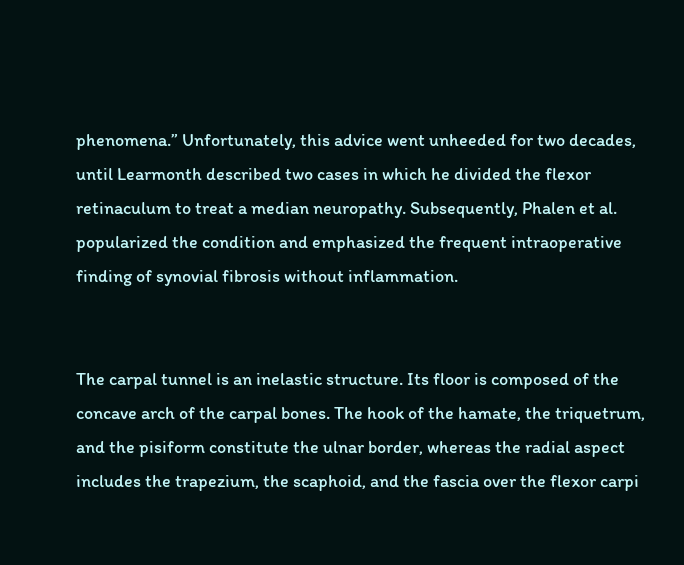phenomena.” Unfortunately, this advice went unheeded for two decades, until Learmonth described two cases in which he divided the flexor retinaculum to treat a median neuropathy. Subsequently, Phalen et al. popularized the condition and emphasized the frequent intraoperative finding of synovial fibrosis without inflammation.


The carpal tunnel is an inelastic structure. Its floor is composed of the concave arch of the carpal bones. The hook of the hamate, the triquetrum, and the pisiform constitute the ulnar border, whereas the radial aspect includes the trapezium, the scaphoid, and the fascia over the flexor carpi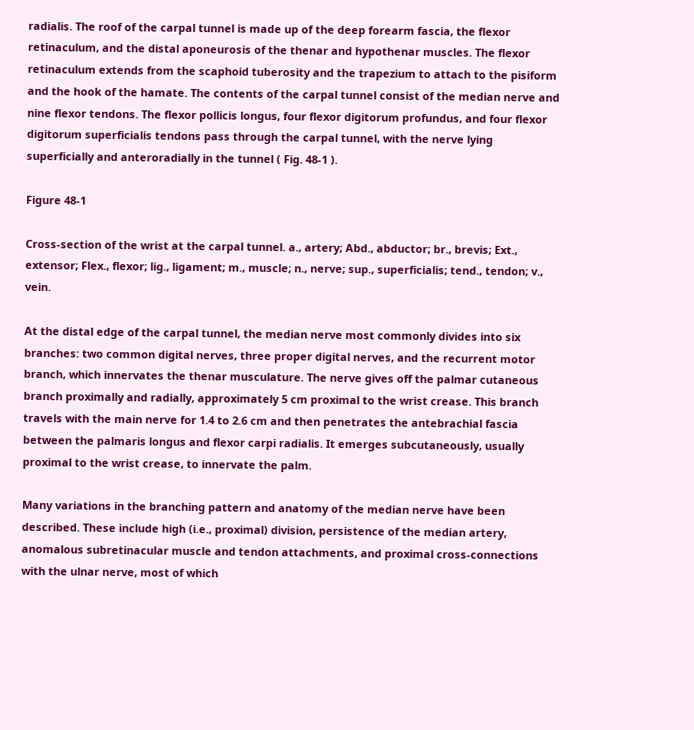radialis. The roof of the carpal tunnel is made up of the deep forearm fascia, the flexor retinaculum, and the distal aponeurosis of the thenar and hypothenar muscles. The flexor retinaculum extends from the scaphoid tuberosity and the trapezium to attach to the pisiform and the hook of the hamate. The contents of the carpal tunnel consist of the median nerve and nine flexor tendons. The flexor pollicis longus, four flexor digitorum profundus, and four flexor digitorum superficialis tendons pass through the carpal tunnel, with the nerve lying superficially and anteroradially in the tunnel ( Fig. 48-1 ).

Figure 48-1

Cross-section of the wrist at the carpal tunnel. a., artery; Abd., abductor; br., brevis; Ext., extensor; Flex., flexor; lig., ligament; m., muscle; n., nerve; sup., superficialis; tend., tendon; v., vein.

At the distal edge of the carpal tunnel, the median nerve most commonly divides into six branches: two common digital nerves, three proper digital nerves, and the recurrent motor branch, which innervates the thenar musculature. The nerve gives off the palmar cutaneous branch proximally and radially, approximately 5 cm proximal to the wrist crease. This branch travels with the main nerve for 1.4 to 2.6 cm and then penetrates the antebrachial fascia between the palmaris longus and flexor carpi radialis. It emerges subcutaneously, usually proximal to the wrist crease, to innervate the palm.

Many variations in the branching pattern and anatomy of the median nerve have been described. These include high (i.e., proximal) division, persistence of the median artery, anomalous subretinacular muscle and tendon attachments, and proximal cross-connections with the ulnar nerve, most of which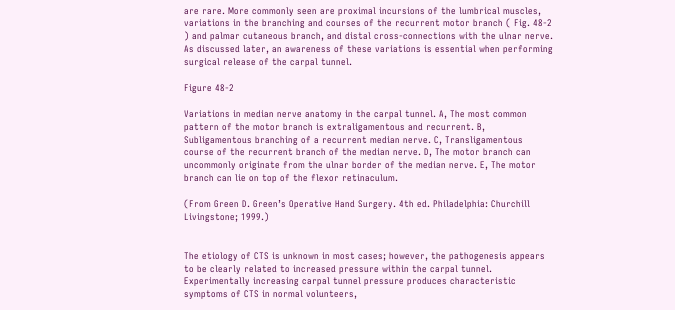are rare. More commonly seen are proximal incursions of the lumbrical muscles, variations in the branching and courses of the recurrent motor branch ( Fig. 48-2 ) and palmar cutaneous branch, and distal cross-connections with the ulnar nerve. As discussed later, an awareness of these variations is essential when performing surgical release of the carpal tunnel.

Figure 48-2

Variations in median nerve anatomy in the carpal tunnel. A, The most common pattern of the motor branch is extraligamentous and recurrent. B, Subligamentous branching of a recurrent median nerve. C, Transligamentous course of the recurrent branch of the median nerve. D, The motor branch can uncommonly originate from the ulnar border of the median nerve. E, The motor branch can lie on top of the flexor retinaculum.

(From Green D. Green’s Operative Hand Surgery. 4th ed. Philadelphia: Churchill Livingstone; 1999.)


The etiology of CTS is unknown in most cases; however, the pathogenesis appears to be clearly related to increased pressure within the carpal tunnel. Experimentally increasing carpal tunnel pressure produces characteristic symptoms of CTS in normal volunteers,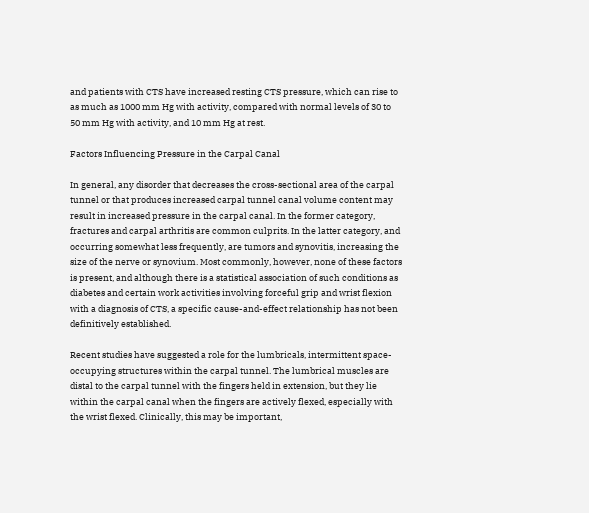and patients with CTS have increased resting CTS pressure, which can rise to as much as 1000 mm Hg with activity, compared with normal levels of 30 to 50 mm Hg with activity, and 10 mm Hg at rest.

Factors Influencing Pressure in the Carpal Canal

In general, any disorder that decreases the cross-sectional area of the carpal tunnel or that produces increased carpal tunnel canal volume content may result in increased pressure in the carpal canal. In the former category, fractures and carpal arthritis are common culprits. In the latter category, and occurring somewhat less frequently, are tumors and synovitis, increasing the size of the nerve or synovium. Most commonly, however, none of these factors is present, and although there is a statistical association of such conditions as diabetes and certain work activities involving forceful grip and wrist flexion with a diagnosis of CTS, a specific cause-and-effect relationship has not been definitively established.

Recent studies have suggested a role for the lumbricals, intermittent space-occupying structures within the carpal tunnel. The lumbrical muscles are distal to the carpal tunnel with the fingers held in extension, but they lie within the carpal canal when the fingers are actively flexed, especially with the wrist flexed. Clinically, this may be important,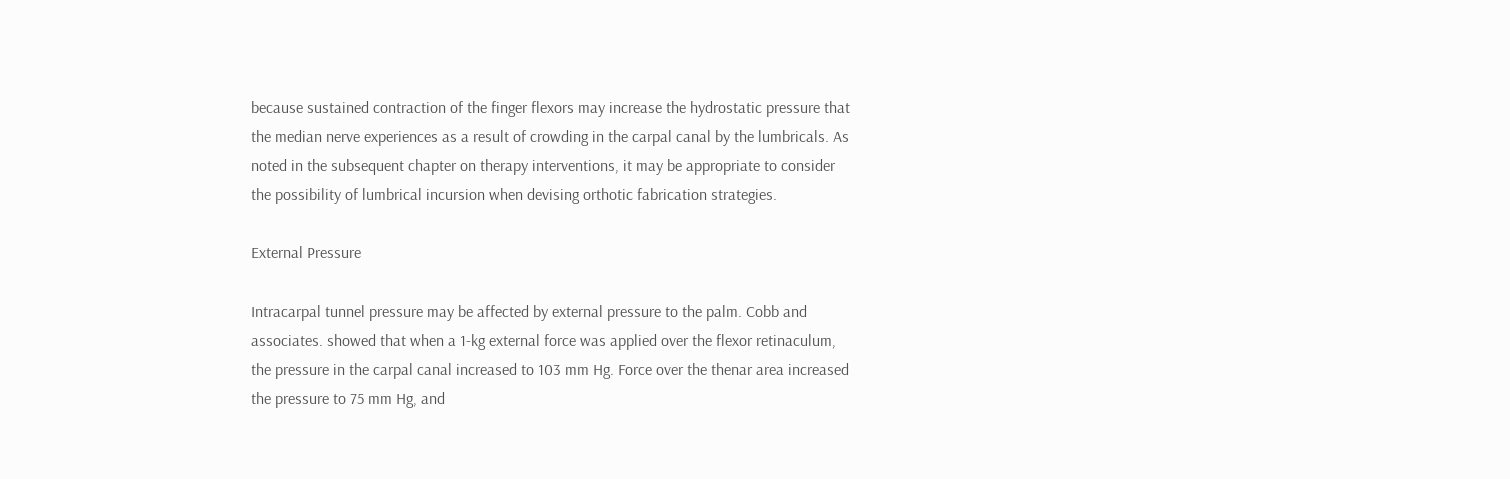because sustained contraction of the finger flexors may increase the hydrostatic pressure that the median nerve experiences as a result of crowding in the carpal canal by the lumbricals. As noted in the subsequent chapter on therapy interventions, it may be appropriate to consider the possibility of lumbrical incursion when devising orthotic fabrication strategies.

External Pressure

Intracarpal tunnel pressure may be affected by external pressure to the palm. Cobb and associates. showed that when a 1-kg external force was applied over the flexor retinaculum, the pressure in the carpal canal increased to 103 mm Hg. Force over the thenar area increased the pressure to 75 mm Hg, and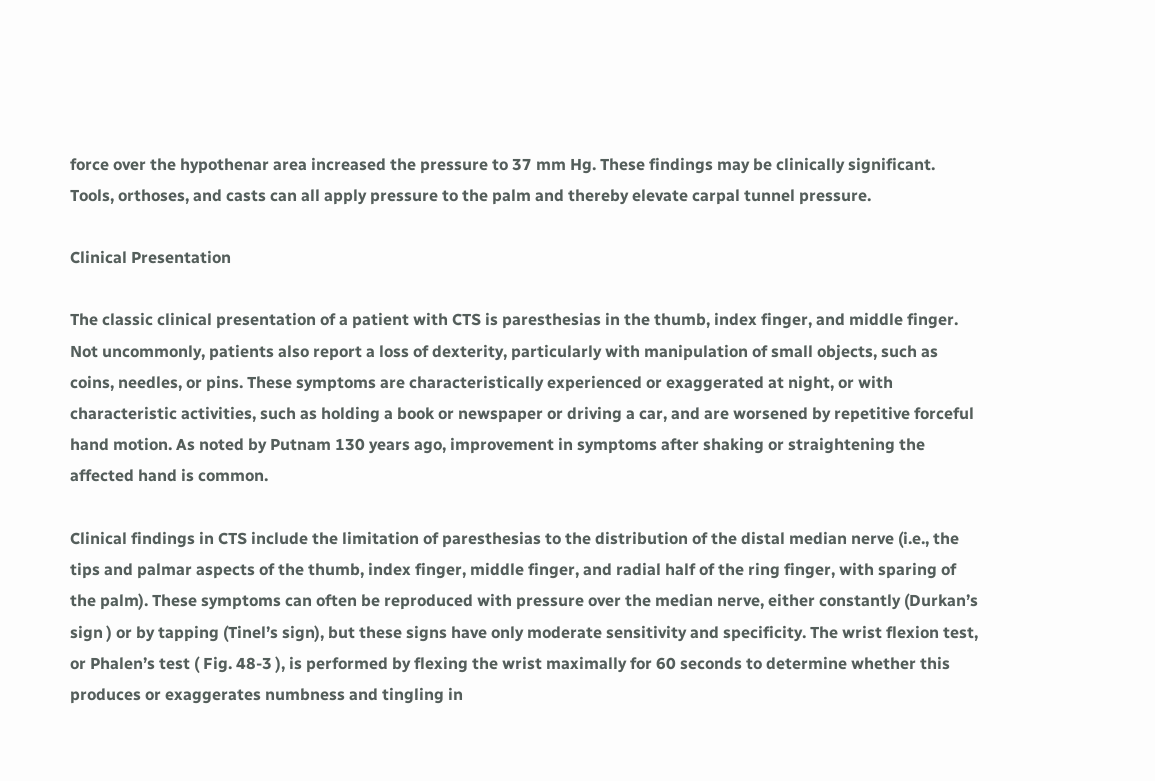force over the hypothenar area increased the pressure to 37 mm Hg. These findings may be clinically significant. Tools, orthoses, and casts can all apply pressure to the palm and thereby elevate carpal tunnel pressure.

Clinical Presentation

The classic clinical presentation of a patient with CTS is paresthesias in the thumb, index finger, and middle finger. Not uncommonly, patients also report a loss of dexterity, particularly with manipulation of small objects, such as coins, needles, or pins. These symptoms are characteristically experienced or exaggerated at night, or with characteristic activities, such as holding a book or newspaper or driving a car, and are worsened by repetitive forceful hand motion. As noted by Putnam 130 years ago, improvement in symptoms after shaking or straightening the affected hand is common.

Clinical findings in CTS include the limitation of paresthesias to the distribution of the distal median nerve (i.e., the tips and palmar aspects of the thumb, index finger, middle finger, and radial half of the ring finger, with sparing of the palm). These symptoms can often be reproduced with pressure over the median nerve, either constantly (Durkan’s sign ) or by tapping (Tinel’s sign), but these signs have only moderate sensitivity and specificity. The wrist flexion test, or Phalen’s test ( Fig. 48-3 ), is performed by flexing the wrist maximally for 60 seconds to determine whether this produces or exaggerates numbness and tingling in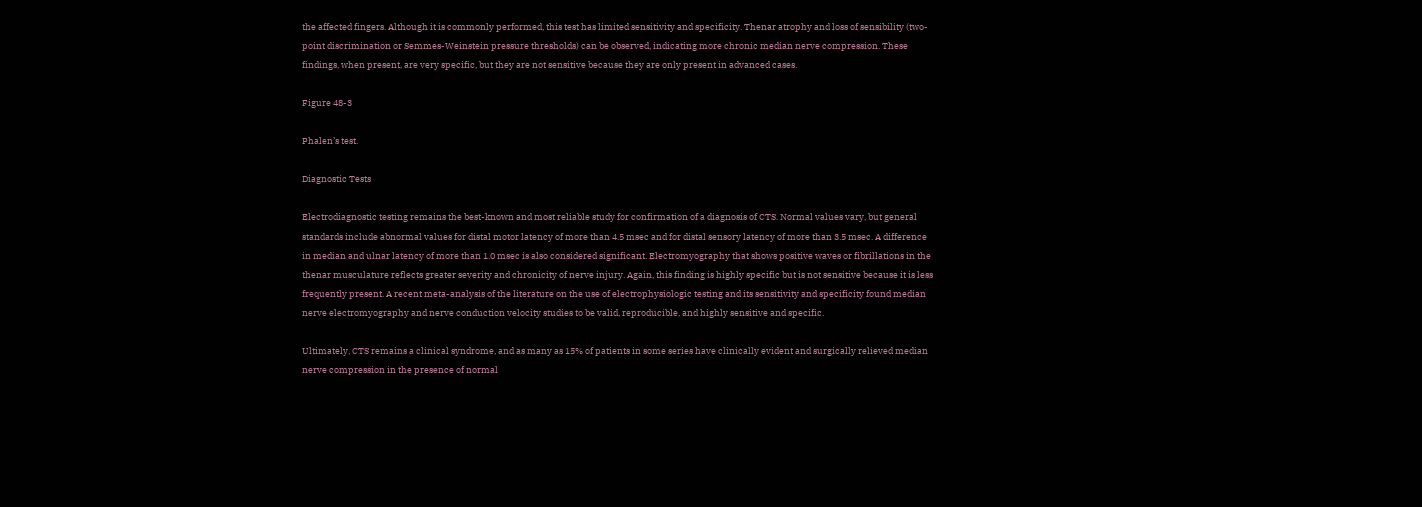the affected fingers. Although it is commonly performed, this test has limited sensitivity and specificity. Thenar atrophy and loss of sensibility (two-point discrimination or Semmes-Weinstein pressure thresholds) can be observed, indicating more chronic median nerve compression. These findings, when present, are very specific, but they are not sensitive because they are only present in advanced cases.

Figure 48-3

Phalen’s test.

Diagnostic Tests

Electrodiagnostic testing remains the best-known and most reliable study for confirmation of a diagnosis of CTS. Normal values vary, but general standards include abnormal values for distal motor latency of more than 4.5 msec and for distal sensory latency of more than 3.5 msec. A difference in median and ulnar latency of more than 1.0 msec is also considered significant. Electromyography that shows positive waves or fibrillations in the thenar musculature reflects greater severity and chronicity of nerve injury. Again, this finding is highly specific but is not sensitive because it is less frequently present. A recent meta-analysis of the literature on the use of electrophysiologic testing and its sensitivity and specificity found median nerve electromyography and nerve conduction velocity studies to be valid, reproducible, and highly sensitive and specific.

Ultimately, CTS remains a clinical syndrome, and as many as 15% of patients in some series have clinically evident and surgically relieved median nerve compression in the presence of normal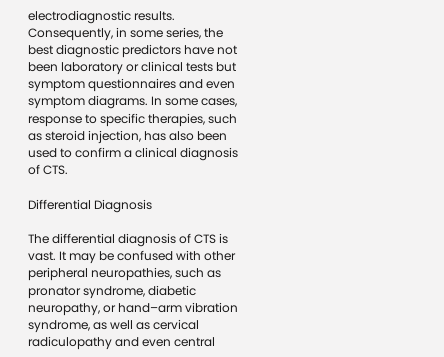electrodiagnostic results. Consequently, in some series, the best diagnostic predictors have not been laboratory or clinical tests but symptom questionnaires and even symptom diagrams. In some cases, response to specific therapies, such as steroid injection, has also been used to confirm a clinical diagnosis of CTS.

Differential Diagnosis

The differential diagnosis of CTS is vast. It may be confused with other peripheral neuropathies, such as pronator syndrome, diabetic neuropathy, or hand–arm vibration syndrome, as well as cervical radiculopathy and even central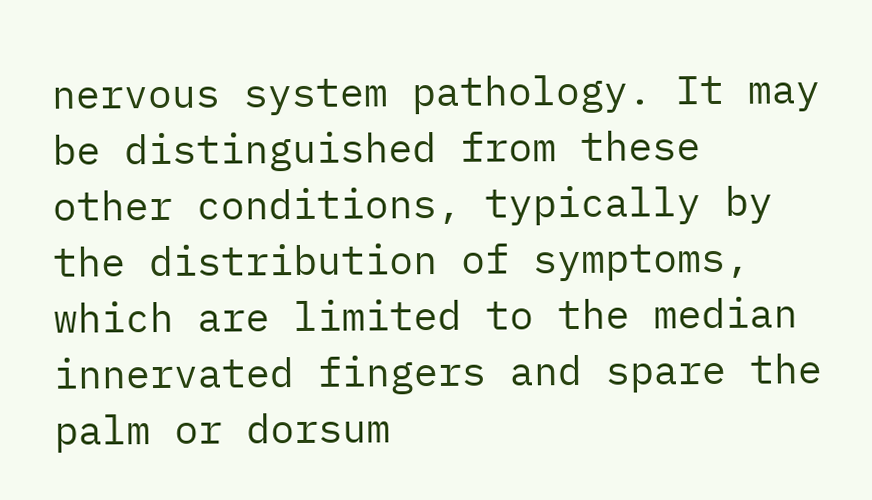nervous system pathology. It may be distinguished from these other conditions, typically by the distribution of symptoms, which are limited to the median innervated fingers and spare the palm or dorsum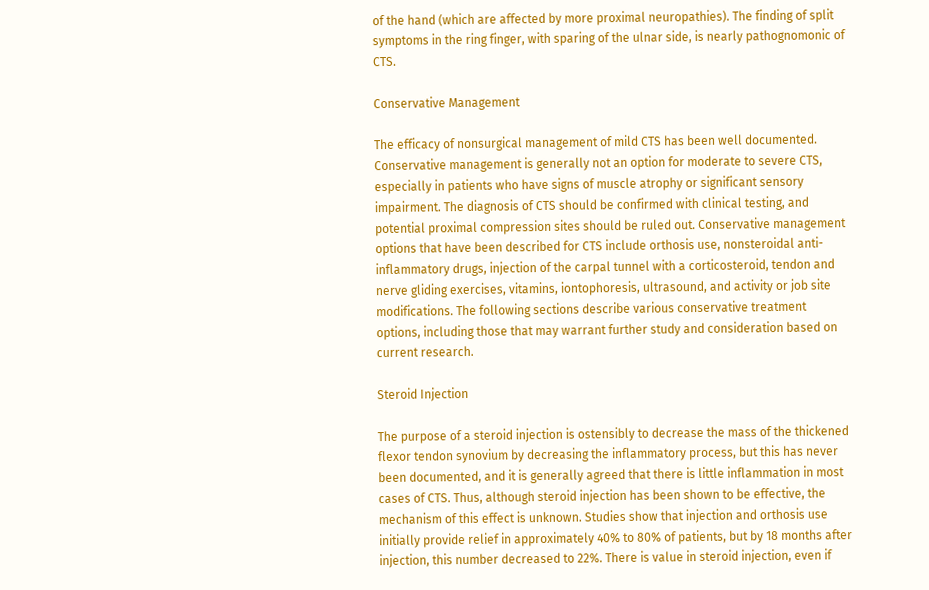of the hand (which are affected by more proximal neuropathies). The finding of split symptoms in the ring finger, with sparing of the ulnar side, is nearly pathognomonic of CTS.

Conservative Management

The efficacy of nonsurgical management of mild CTS has been well documented. Conservative management is generally not an option for moderate to severe CTS, especially in patients who have signs of muscle atrophy or significant sensory impairment. The diagnosis of CTS should be confirmed with clinical testing, and potential proximal compression sites should be ruled out. Conservative management options that have been described for CTS include orthosis use, nonsteroidal anti-inflammatory drugs, injection of the carpal tunnel with a corticosteroid, tendon and nerve gliding exercises, vitamins, iontophoresis, ultrasound, and activity or job site modifications. The following sections describe various conservative treatment options, including those that may warrant further study and consideration based on current research.

Steroid Injection

The purpose of a steroid injection is ostensibly to decrease the mass of the thickened flexor tendon synovium by decreasing the inflammatory process, but this has never been documented, and it is generally agreed that there is little inflammation in most cases of CTS. Thus, although steroid injection has been shown to be effective, the mechanism of this effect is unknown. Studies show that injection and orthosis use initially provide relief in approximately 40% to 80% of patients, but by 18 months after injection, this number decreased to 22%. There is value in steroid injection, even if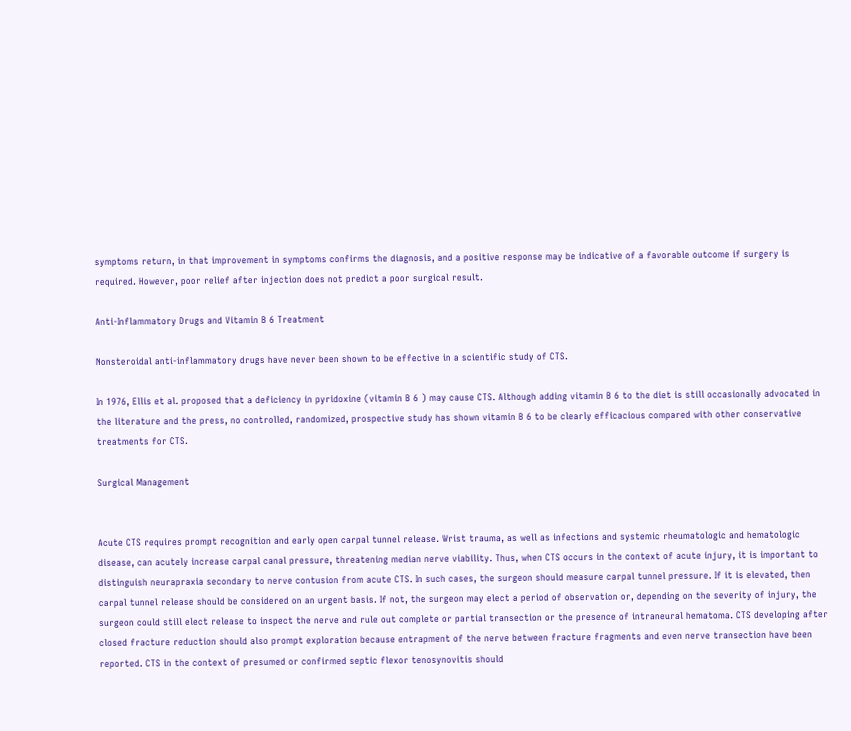symptoms return, in that improvement in symptoms confirms the diagnosis, and a positive response may be indicative of a favorable outcome if surgery is required. However, poor relief after injection does not predict a poor surgical result.

Anti-Inflammatory Drugs and Vitamin B 6 Treatment

Nonsteroidal anti-inflammatory drugs have never been shown to be effective in a scientific study of CTS.

In 1976, Ellis et al. proposed that a deficiency in pyridoxine (vitamin B 6 ) may cause CTS. Although adding vitamin B 6 to the diet is still occasionally advocated in the literature and the press, no controlled, randomized, prospective study has shown vitamin B 6 to be clearly efficacious compared with other conservative treatments for CTS.

Surgical Management


Acute CTS requires prompt recognition and early open carpal tunnel release. Wrist trauma, as well as infections and systemic rheumatologic and hematologic disease, can acutely increase carpal canal pressure, threatening median nerve viability. Thus, when CTS occurs in the context of acute injury, it is important to distinguish neurapraxia secondary to nerve contusion from acute CTS. In such cases, the surgeon should measure carpal tunnel pressure. If it is elevated, then carpal tunnel release should be considered on an urgent basis. If not, the surgeon may elect a period of observation or, depending on the severity of injury, the surgeon could still elect release to inspect the nerve and rule out complete or partial transection or the presence of intraneural hematoma. CTS developing after closed fracture reduction should also prompt exploration because entrapment of the nerve between fracture fragments and even nerve transection have been reported. CTS in the context of presumed or confirmed septic flexor tenosynovitis should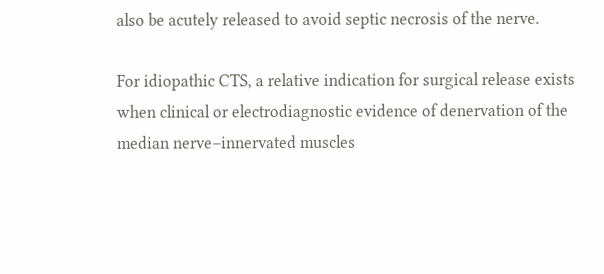also be acutely released to avoid septic necrosis of the nerve.

For idiopathic CTS, a relative indication for surgical release exists when clinical or electrodiagnostic evidence of denervation of the median nerve–innervated muscles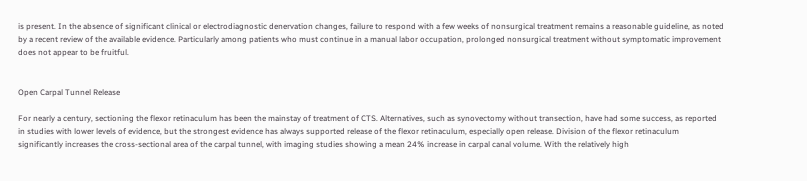is present. In the absence of significant clinical or electrodiagnostic denervation changes, failure to respond with a few weeks of nonsurgical treatment remains a reasonable guideline, as noted by a recent review of the available evidence. Particularly among patients who must continue in a manual labor occupation, prolonged nonsurgical treatment without symptomatic improvement does not appear to be fruitful.


Open Carpal Tunnel Release

For nearly a century, sectioning the flexor retinaculum has been the mainstay of treatment of CTS. Alternatives, such as synovectomy without transection, have had some success, as reported in studies with lower levels of evidence, but the strongest evidence has always supported release of the flexor retinaculum, especially open release. Division of the flexor retinaculum significantly increases the cross-sectional area of the carpal tunnel, with imaging studies showing a mean 24% increase in carpal canal volume. With the relatively high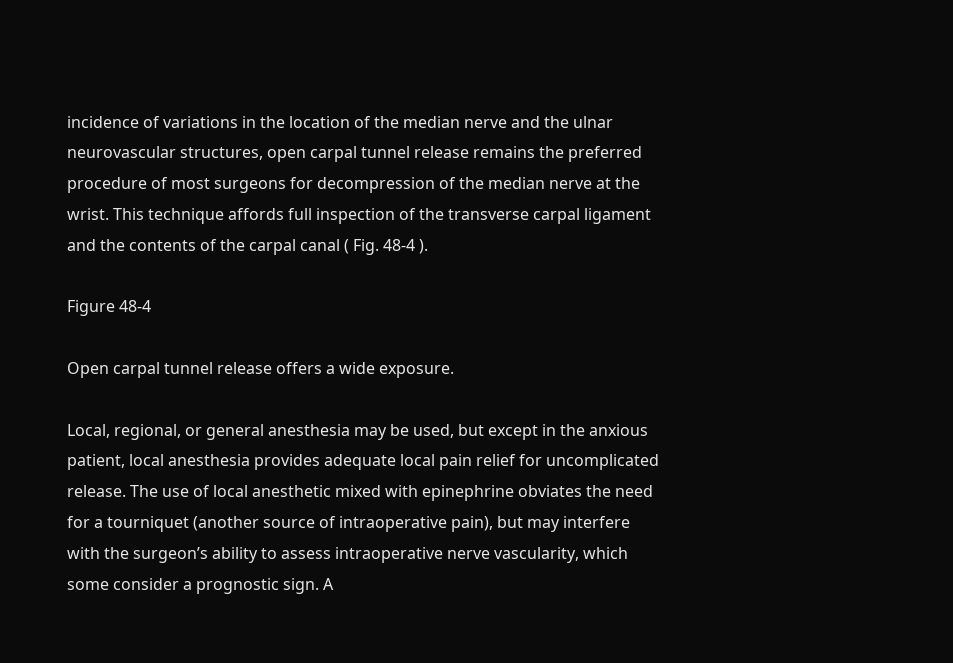incidence of variations in the location of the median nerve and the ulnar neurovascular structures, open carpal tunnel release remains the preferred procedure of most surgeons for decompression of the median nerve at the wrist. This technique affords full inspection of the transverse carpal ligament and the contents of the carpal canal ( Fig. 48-4 ).

Figure 48-4

Open carpal tunnel release offers a wide exposure.

Local, regional, or general anesthesia may be used, but except in the anxious patient, local anesthesia provides adequate local pain relief for uncomplicated release. The use of local anesthetic mixed with epinephrine obviates the need for a tourniquet (another source of intraoperative pain), but may interfere with the surgeon’s ability to assess intraoperative nerve vascularity, which some consider a prognostic sign. A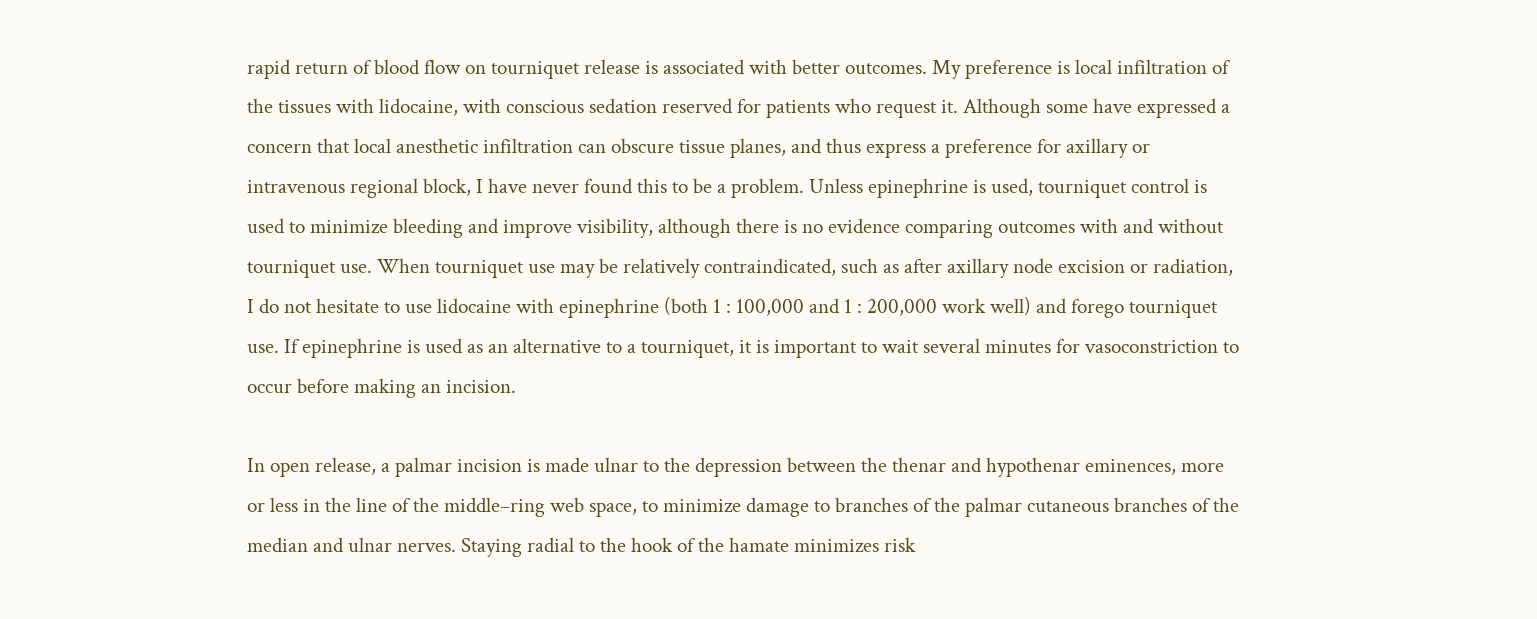rapid return of blood flow on tourniquet release is associated with better outcomes. My preference is local infiltration of the tissues with lidocaine, with conscious sedation reserved for patients who request it. Although some have expressed a concern that local anesthetic infiltration can obscure tissue planes, and thus express a preference for axillary or intravenous regional block, I have never found this to be a problem. Unless epinephrine is used, tourniquet control is used to minimize bleeding and improve visibility, although there is no evidence comparing outcomes with and without tourniquet use. When tourniquet use may be relatively contraindicated, such as after axillary node excision or radiation, I do not hesitate to use lidocaine with epinephrine (both 1 : 100,000 and 1 : 200,000 work well) and forego tourniquet use. If epinephrine is used as an alternative to a tourniquet, it is important to wait several minutes for vasoconstriction to occur before making an incision.

In open release, a palmar incision is made ulnar to the depression between the thenar and hypothenar eminences, more or less in the line of the middle–ring web space, to minimize damage to branches of the palmar cutaneous branches of the median and ulnar nerves. Staying radial to the hook of the hamate minimizes risk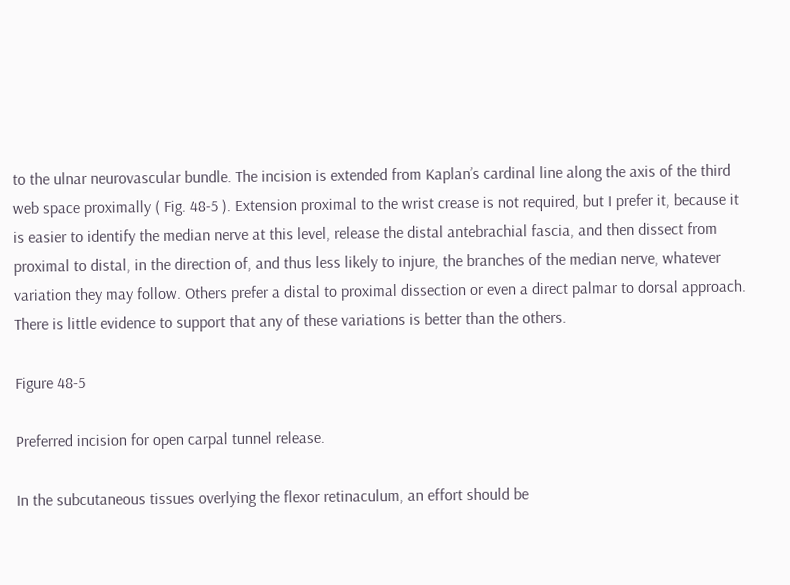to the ulnar neurovascular bundle. The incision is extended from Kaplan’s cardinal line along the axis of the third web space proximally ( Fig. 48-5 ). Extension proximal to the wrist crease is not required, but I prefer it, because it is easier to identify the median nerve at this level, release the distal antebrachial fascia, and then dissect from proximal to distal, in the direction of, and thus less likely to injure, the branches of the median nerve, whatever variation they may follow. Others prefer a distal to proximal dissection or even a direct palmar to dorsal approach. There is little evidence to support that any of these variations is better than the others.

Figure 48-5

Preferred incision for open carpal tunnel release.

In the subcutaneous tissues overlying the flexor retinaculum, an effort should be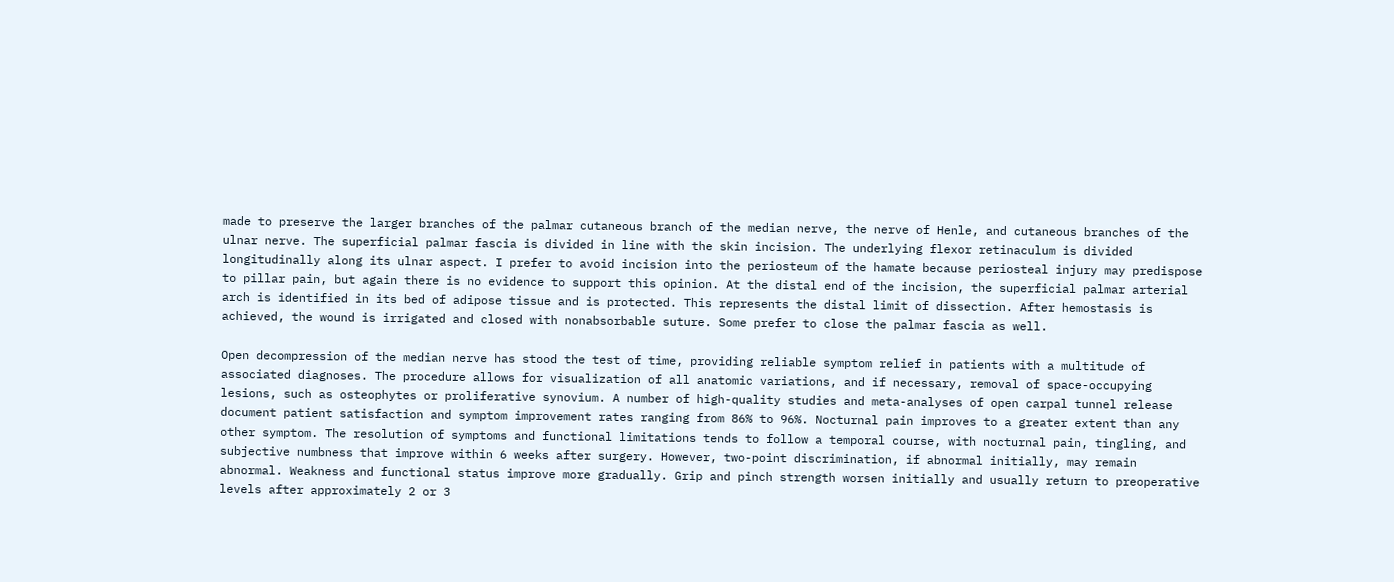made to preserve the larger branches of the palmar cutaneous branch of the median nerve, the nerve of Henle, and cutaneous branches of the ulnar nerve. The superficial palmar fascia is divided in line with the skin incision. The underlying flexor retinaculum is divided longitudinally along its ulnar aspect. I prefer to avoid incision into the periosteum of the hamate because periosteal injury may predispose to pillar pain, but again there is no evidence to support this opinion. At the distal end of the incision, the superficial palmar arterial arch is identified in its bed of adipose tissue and is protected. This represents the distal limit of dissection. After hemostasis is achieved, the wound is irrigated and closed with nonabsorbable suture. Some prefer to close the palmar fascia as well.

Open decompression of the median nerve has stood the test of time, providing reliable symptom relief in patients with a multitude of associated diagnoses. The procedure allows for visualization of all anatomic variations, and if necessary, removal of space-occupying lesions, such as osteophytes or proliferative synovium. A number of high-quality studies and meta-analyses of open carpal tunnel release document patient satisfaction and symptom improvement rates ranging from 86% to 96%. Nocturnal pain improves to a greater extent than any other symptom. The resolution of symptoms and functional limitations tends to follow a temporal course, with nocturnal pain, tingling, and subjective numbness that improve within 6 weeks after surgery. However, two-point discrimination, if abnormal initially, may remain abnormal. Weakness and functional status improve more gradually. Grip and pinch strength worsen initially and usually return to preoperative levels after approximately 2 or 3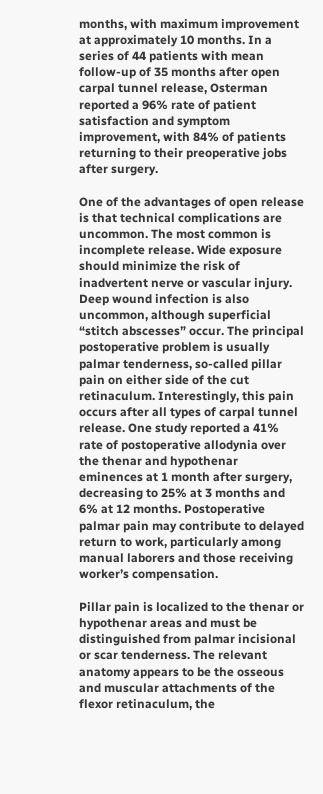months, with maximum improvement at approximately 10 months. In a series of 44 patients with mean follow-up of 35 months after open carpal tunnel release, Osterman reported a 96% rate of patient satisfaction and symptom improvement, with 84% of patients returning to their preoperative jobs after surgery.

One of the advantages of open release is that technical complications are uncommon. The most common is incomplete release. Wide exposure should minimize the risk of inadvertent nerve or vascular injury. Deep wound infection is also uncommon, although superficial “stitch abscesses” occur. The principal postoperative problem is usually palmar tenderness, so-called pillar pain on either side of the cut retinaculum. Interestingly, this pain occurs after all types of carpal tunnel release. One study reported a 41% rate of postoperative allodynia over the thenar and hypothenar eminences at 1 month after surgery, decreasing to 25% at 3 months and 6% at 12 months. Postoperative palmar pain may contribute to delayed return to work, particularly among manual laborers and those receiving worker’s compensation.

Pillar pain is localized to the thenar or hypothenar areas and must be distinguished from palmar incisional or scar tenderness. The relevant anatomy appears to be the osseous and muscular attachments of the flexor retinaculum, the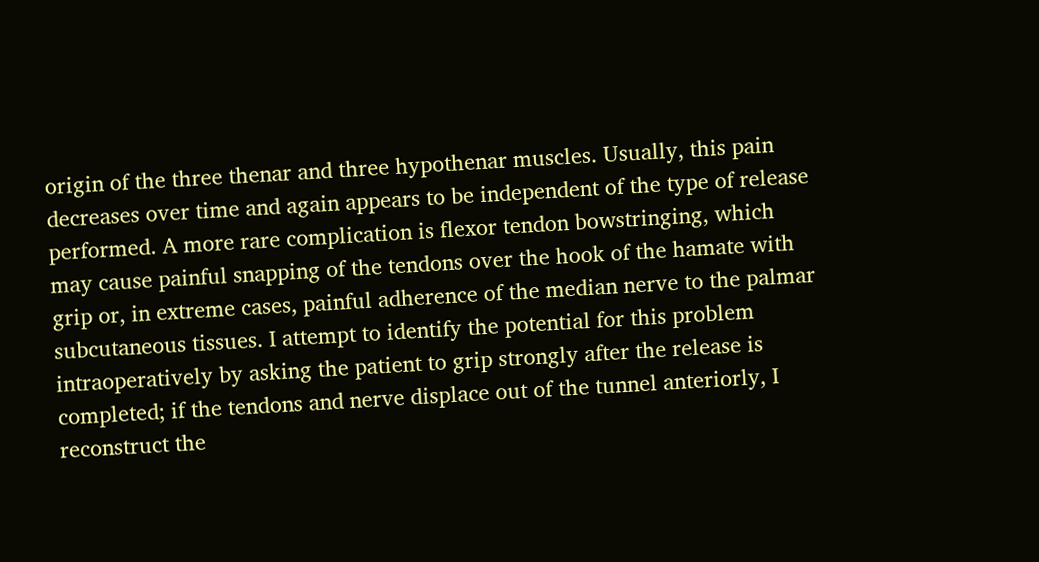origin of the three thenar and three hypothenar muscles. Usually, this pain decreases over time and again appears to be independent of the type of release performed. A more rare complication is flexor tendon bowstringing, which may cause painful snapping of the tendons over the hook of the hamate with grip or, in extreme cases, painful adherence of the median nerve to the palmar subcutaneous tissues. I attempt to identify the potential for this problem intraoperatively by asking the patient to grip strongly after the release is completed; if the tendons and nerve displace out of the tunnel anteriorly, I reconstruct the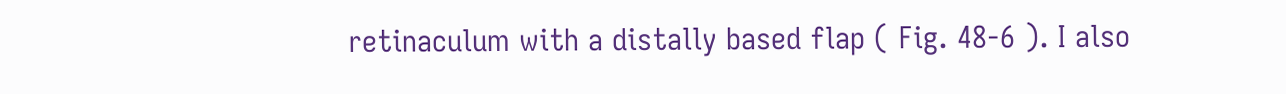retinaculum with a distally based flap ( Fig. 48-6 ). I also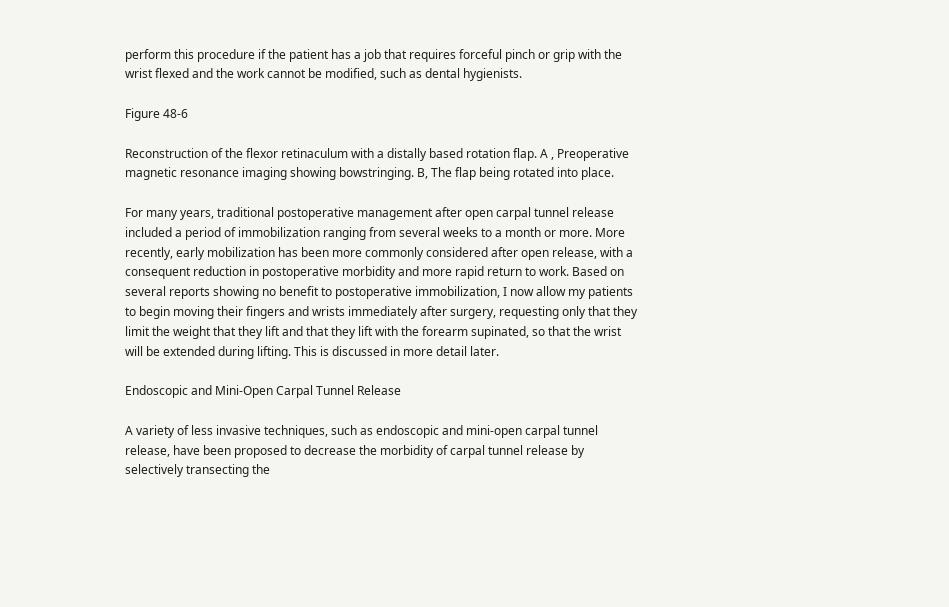perform this procedure if the patient has a job that requires forceful pinch or grip with the wrist flexed and the work cannot be modified, such as dental hygienists.

Figure 48-6

Reconstruction of the flexor retinaculum with a distally based rotation flap. A , Preoperative magnetic resonance imaging showing bowstringing. B, The flap being rotated into place.

For many years, traditional postoperative management after open carpal tunnel release included a period of immobilization ranging from several weeks to a month or more. More recently, early mobilization has been more commonly considered after open release, with a consequent reduction in postoperative morbidity and more rapid return to work. Based on several reports showing no benefit to postoperative immobilization, I now allow my patients to begin moving their fingers and wrists immediately after surgery, requesting only that they limit the weight that they lift and that they lift with the forearm supinated, so that the wrist will be extended during lifting. This is discussed in more detail later.

Endoscopic and Mini-Open Carpal Tunnel Release

A variety of less invasive techniques, such as endoscopic and mini-open carpal tunnel release, have been proposed to decrease the morbidity of carpal tunnel release by selectively transecting the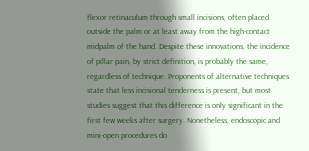flexor retinaculum through small incisions, often placed outside the palm or at least away from the high-contact midpalm of the hand. Despite these innovations, the incidence of pillar pain, by strict definition, is probably the same, regardless of technique. Proponents of alternative techniques state that less incisional tenderness is present, but most studies suggest that this difference is only significant in the first few weeks after surgery. Nonetheless, endoscopic and mini-open procedures do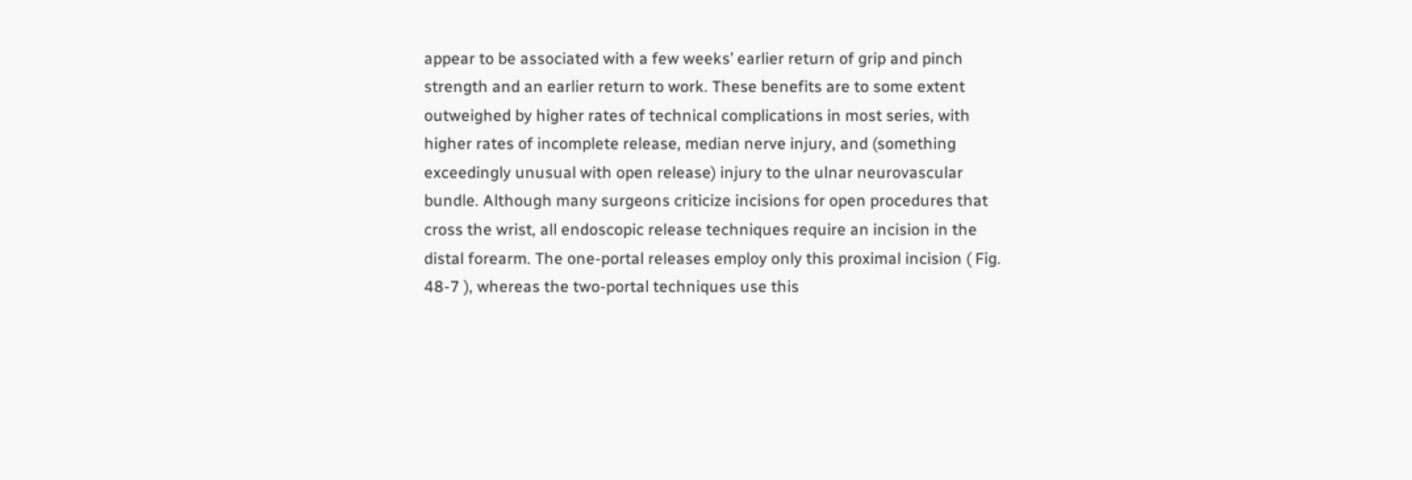appear to be associated with a few weeks’ earlier return of grip and pinch strength and an earlier return to work. These benefits are to some extent outweighed by higher rates of technical complications in most series, with higher rates of incomplete release, median nerve injury, and (something exceedingly unusual with open release) injury to the ulnar neurovascular bundle. Although many surgeons criticize incisions for open procedures that cross the wrist, all endoscopic release techniques require an incision in the distal forearm. The one-portal releases employ only this proximal incision ( Fig. 48-7 ), whereas the two-portal techniques use this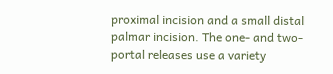proximal incision and a small distal palmar incision. The one- and two-portal releases use a variety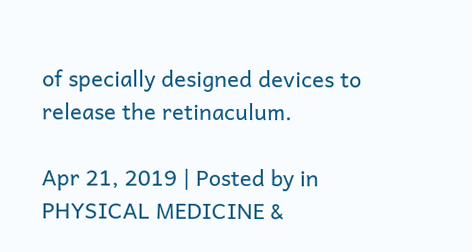of specially designed devices to release the retinaculum.

Apr 21, 2019 | Posted by in PHYSICAL MEDICINE &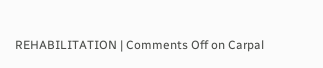REHABILITATION | Comments Off on Carpal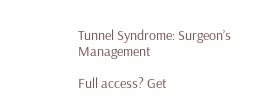Tunnel Syndrome: Surgeon’s Management

Full access? Get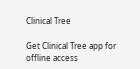Clinical Tree

Get Clinical Tree app for offline access